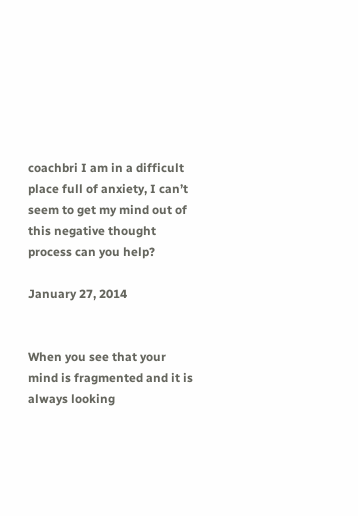coachbri I am in a difficult place full of anxiety, I can’t seem to get my mind out of this negative thought process can you help?

January 27, 2014


When you see that your mind is fragmented and it is always looking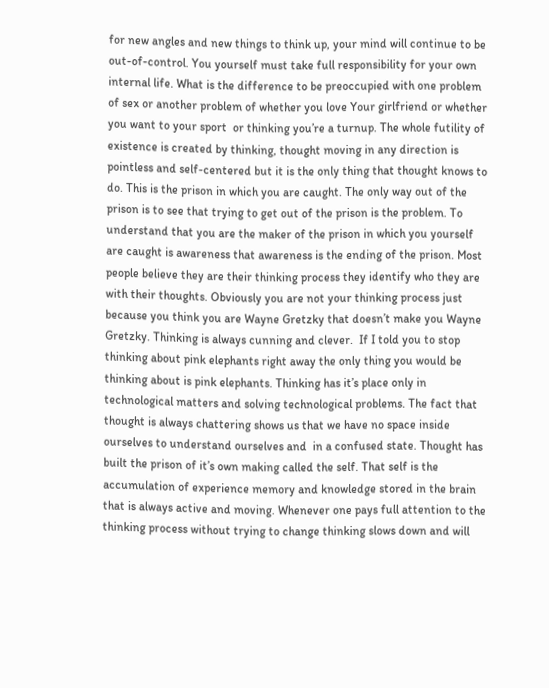for new angles and new things to think up, your mind will continue to be out-of-control. You yourself must take full responsibility for your own internal life. What is the difference to be preoccupied with one problem of sex or another problem of whether you love Your girlfriend or whether you want to your sport  or thinking you’re a turnup. The whole futility of existence is created by thinking, thought moving in any direction is pointless and self-centered but it is the only thing that thought knows to do. This is the prison in which you are caught. The only way out of the prison is to see that trying to get out of the prison is the problem. To understand that you are the maker of the prison in which you yourself are caught is awareness that awareness is the ending of the prison. Most people believe they are their thinking process they identify who they are with their thoughts. Obviously you are not your thinking process just because you think you are Wayne Gretzky that doesn’t make you Wayne Gretzky. Thinking is always cunning and clever.  If I told you to stop thinking about pink elephants right away the only thing you would be thinking about is pink elephants. Thinking has it’s place only in technological matters and solving technological problems. The fact that thought is always chattering shows us that we have no space inside ourselves to understand ourselves and  in a confused state. Thought has built the prison of it’s own making called the self. That self is the accumulation of experience memory and knowledge stored in the brain that is always active and moving. Whenever one pays full attention to the thinking process without trying to change thinking slows down and will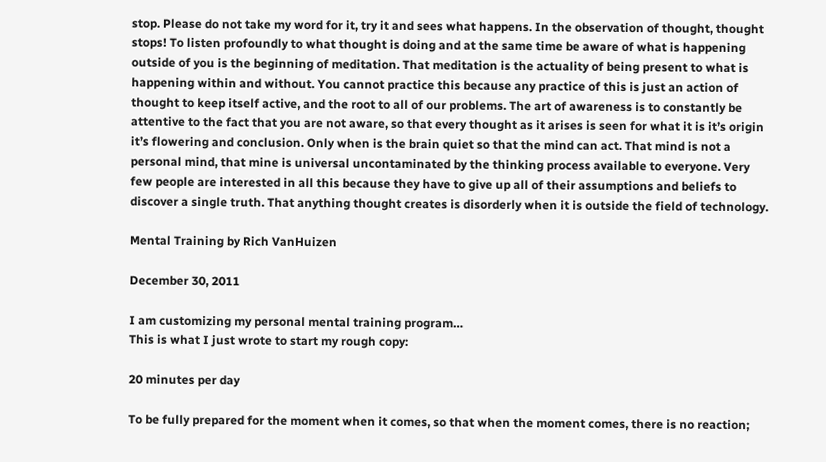stop. Please do not take my word for it, try it and sees what happens. In the observation of thought, thought stops! To listen profoundly to what thought is doing and at the same time be aware of what is happening outside of you is the beginning of meditation. That meditation is the actuality of being present to what is happening within and without. You cannot practice this because any practice of this is just an action of thought to keep itself active, and the root to all of our problems. The art of awareness is to constantly be attentive to the fact that you are not aware, so that every thought as it arises is seen for what it is it’s origin it’s flowering and conclusion. Only when is the brain quiet so that the mind can act. That mind is not a personal mind, that mine is universal uncontaminated by the thinking process available to everyone. Very few people are interested in all this because they have to give up all of their assumptions and beliefs to discover a single truth. That anything thought creates is disorderly when it is outside the field of technology.

Mental Training by Rich VanHuizen

December 30, 2011

I am customizing my personal mental training program…
This is what I just wrote to start my rough copy:

20 minutes per day

To be fully prepared for the moment when it comes, so that when the moment comes, there is no reaction;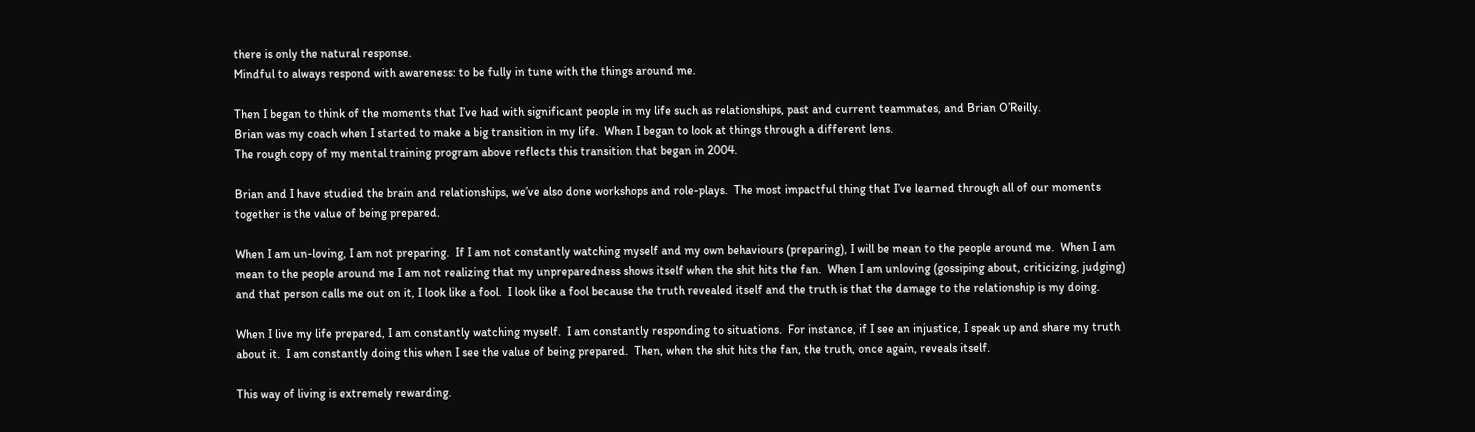there is only the natural response.
Mindful to always respond with awareness: to be fully in tune with the things around me.

Then I began to think of the moments that I’ve had with significant people in my life such as relationships, past and current teammates, and Brian O’Reilly.
Brian was my coach when I started to make a big transition in my life.  When I began to look at things through a different lens.
The rough copy of my mental training program above reflects this transition that began in 2004.

Brian and I have studied the brain and relationships, we’ve also done workshops and role-plays.  The most impactful thing that I’ve learned through all of our moments together is the value of being prepared.

When I am un-loving, I am not preparing.  If I am not constantly watching myself and my own behaviours (preparing), I will be mean to the people around me.  When I am mean to the people around me I am not realizing that my unpreparedness shows itself when the shit hits the fan.  When I am unloving (gossiping about, criticizing, judging) and that person calls me out on it, I look like a fool.  I look like a fool because the truth revealed itself and the truth is that the damage to the relationship is my doing.

When I live my life prepared, I am constantly watching myself.  I am constantly responding to situations.  For instance, if I see an injustice, I speak up and share my truth about it.  I am constantly doing this when I see the value of being prepared.  Then, when the shit hits the fan, the truth, once again, reveals itself.

This way of living is extremely rewarding.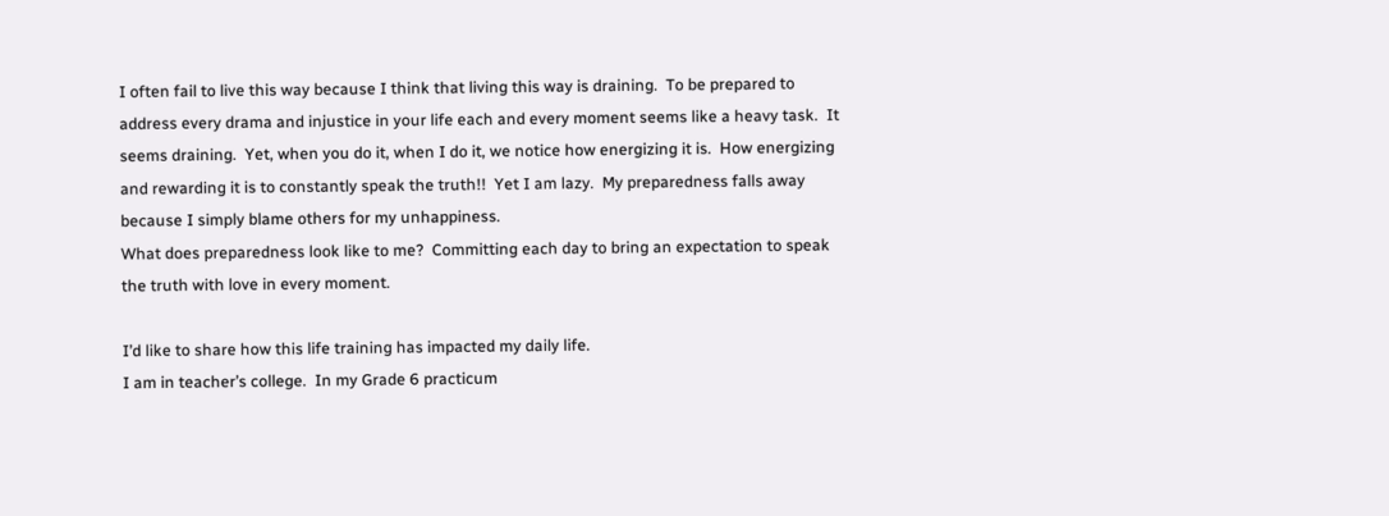I often fail to live this way because I think that living this way is draining.  To be prepared to address every drama and injustice in your life each and every moment seems like a heavy task.  It seems draining.  Yet, when you do it, when I do it, we notice how energizing it is.  How energizing and rewarding it is to constantly speak the truth!!  Yet I am lazy.  My preparedness falls away because I simply blame others for my unhappiness.
What does preparedness look like to me?  Committing each day to bring an expectation to speak the truth with love in every moment.

I’d like to share how this life training has impacted my daily life.
I am in teacher’s college.  In my Grade 6 practicum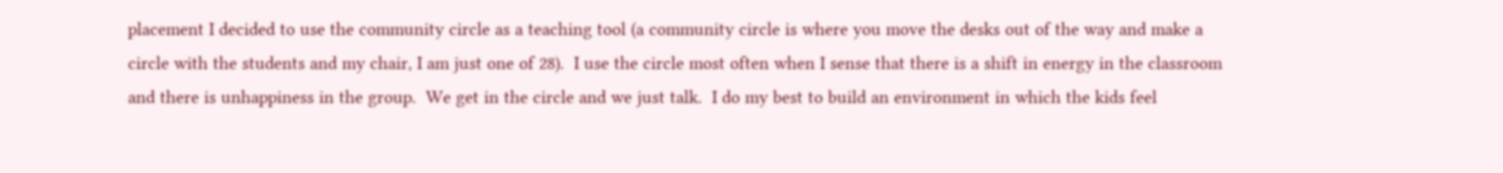placement I decided to use the community circle as a teaching tool (a community circle is where you move the desks out of the way and make a circle with the students and my chair, I am just one of 28).  I use the circle most often when I sense that there is a shift in energy in the classroom and there is unhappiness in the group.  We get in the circle and we just talk.  I do my best to build an environment in which the kids feel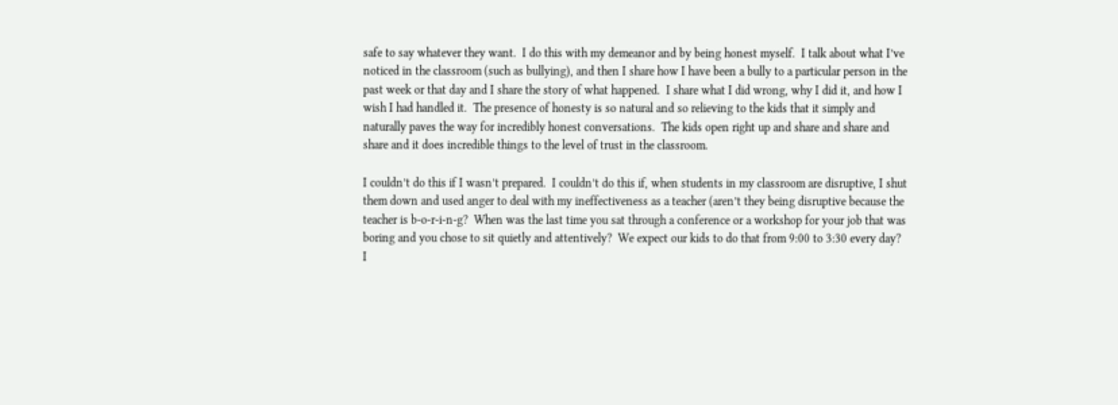safe to say whatever they want.  I do this with my demeanor and by being honest myself.  I talk about what I’ve noticed in the classroom (such as bullying), and then I share how I have been a bully to a particular person in the past week or that day and I share the story of what happened.  I share what I did wrong, why I did it, and how I wish I had handled it.  The presence of honesty is so natural and so relieving to the kids that it simply and naturally paves the way for incredibly honest conversations.  The kids open right up and share and share and share and it does incredible things to the level of trust in the classroom.

I couldn’t do this if I wasn’t prepared.  I couldn’t do this if, when students in my classroom are disruptive, I shut them down and used anger to deal with my ineffectiveness as a teacher (aren’t they being disruptive because the teacher is b-o-r-i-n-g?  When was the last time you sat through a conference or a workshop for your job that was boring and you chose to sit quietly and attentively?  We expect our kids to do that from 9:00 to 3:30 every day? I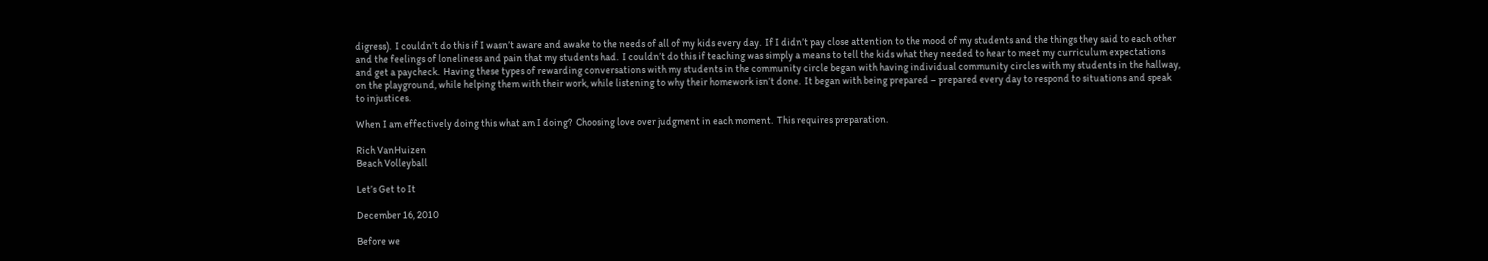digress).  I couldn’t do this if I wasn’t aware and awake to the needs of all of my kids every day.  If I didn’t pay close attention to the mood of my students and the things they said to each other and the feelings of loneliness and pain that my students had.  I couldn’t do this if teaching was simply a means to tell the kids what they needed to hear to meet my curriculum expectations and get a paycheck.  Having these types of rewarding conversations with my students in the community circle began with having individual community circles with my students in the hallway, on the playground, while helping them with their work, while listening to why their homework isn’t done.  It began with being prepared – prepared every day to respond to situations and speak to injustices.

When I am effectively doing this what am I doing?  Choosing love over judgment in each moment.  This requires preparation.

Rich VanHuizen
Beach Volleyball

Let’s Get to It

December 16, 2010

Before we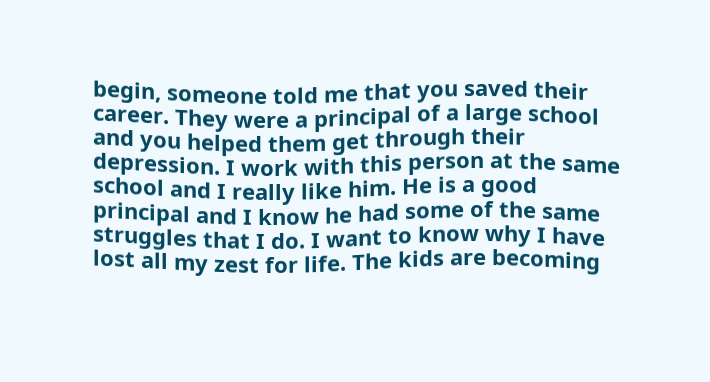begin, someone told me that you saved their career. They were a principal of a large school and you helped them get through their depression. I work with this person at the same school and I really like him. He is a good principal and I know he had some of the same struggles that I do. I want to know why I have lost all my zest for life. The kids are becoming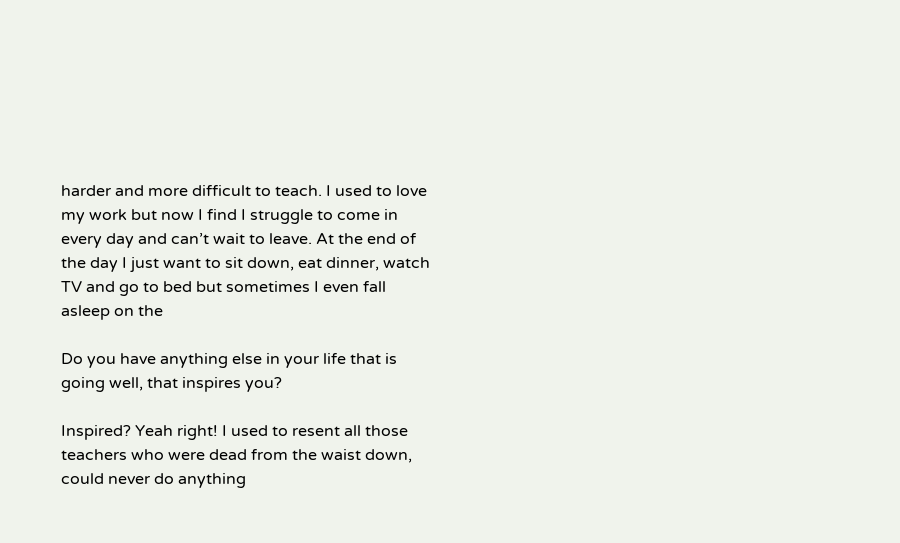harder and more difficult to teach. I used to love my work but now I find I struggle to come in every day and can’t wait to leave. At the end of the day I just want to sit down, eat dinner, watch TV and go to bed but sometimes I even fall asleep on the

Do you have anything else in your life that is going well, that inspires you?

Inspired? Yeah right! I used to resent all those teachers who were dead from the waist down, could never do anything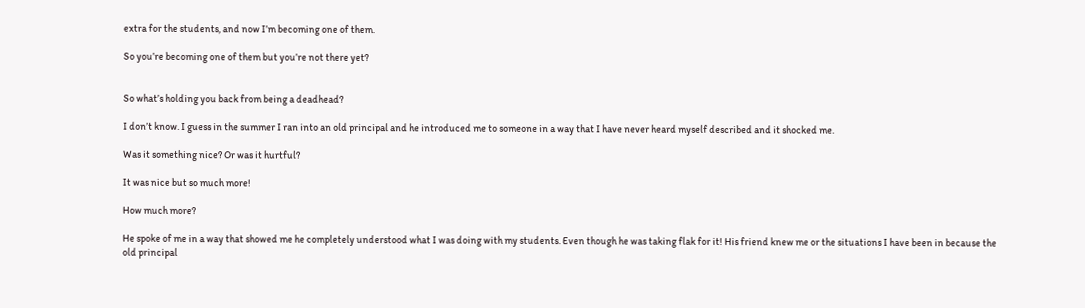extra for the students, and now I’m becoming one of them.

So you’re becoming one of them but you’re not there yet?


So what’s holding you back from being a deadhead?

I don’t know. I guess in the summer I ran into an old principal and he introduced me to someone in a way that I have never heard myself described and it shocked me.

Was it something nice? Or was it hurtful?

It was nice but so much more!

How much more?

He spoke of me in a way that showed me he completely understood what I was doing with my students. Even though he was taking flak for it! His friend knew me or the situations I have been in because the old principal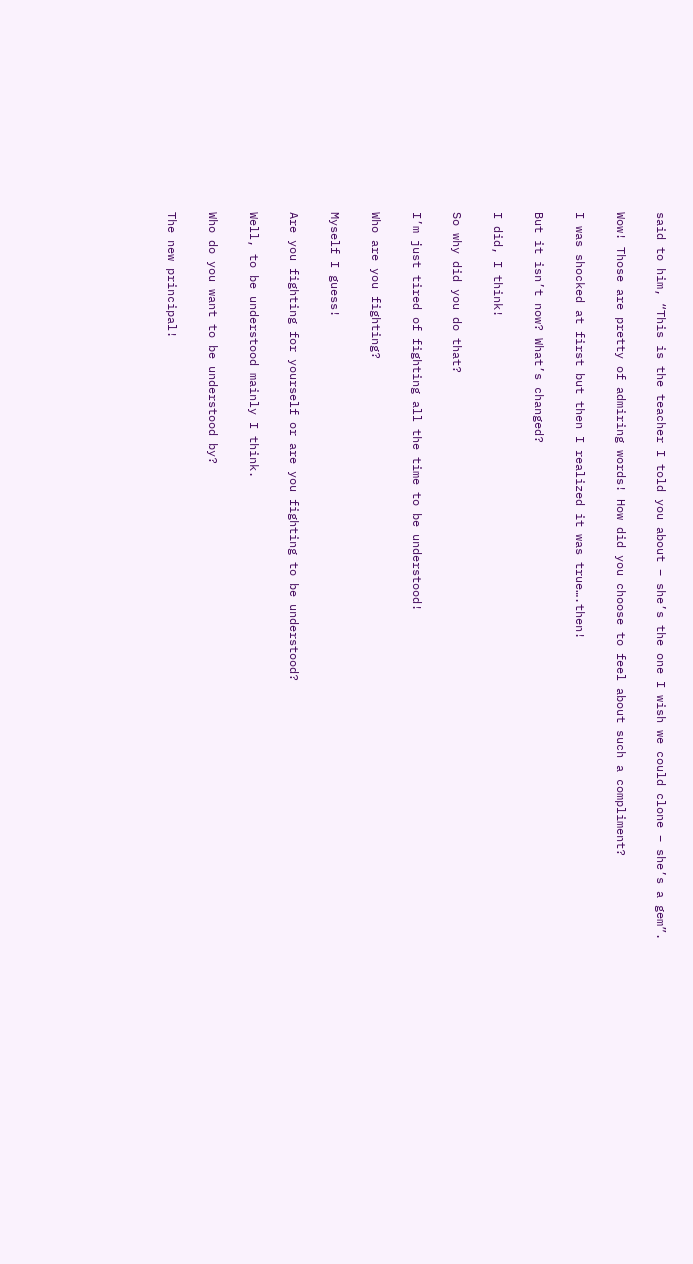said to him, “This is the teacher I told you about – she’s the one I wish we could clone – she’s a gem”.

Wow! Those are pretty of admiring words! How did you choose to feel about such a compliment?

I was shocked at first but then I realized it was true….then!

But it isn’t now? What’s changed?

I did, I think!

So why did you do that?

I’m just tired of fighting all the time to be understood!

Who are you fighting?

Myself I guess!

Are you fighting for yourself or are you fighting to be understood?

Well, to be understood mainly I think.

Who do you want to be understood by?

The new principal!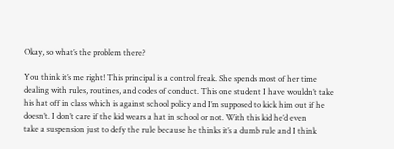Okay, so what’s the problem there?

You think it’s me right! This principal is a control freak. She spends most of her time dealing with rules, routines, and codes of conduct. This one student I have wouldn’t take his hat off in class which is against school policy and I’m supposed to kick him out if he doesn’t. I don’t care if the kid wears a hat in school or not. With this kid he’d even
take a suspension just to defy the rule because he thinks it’s a dumb rule and I think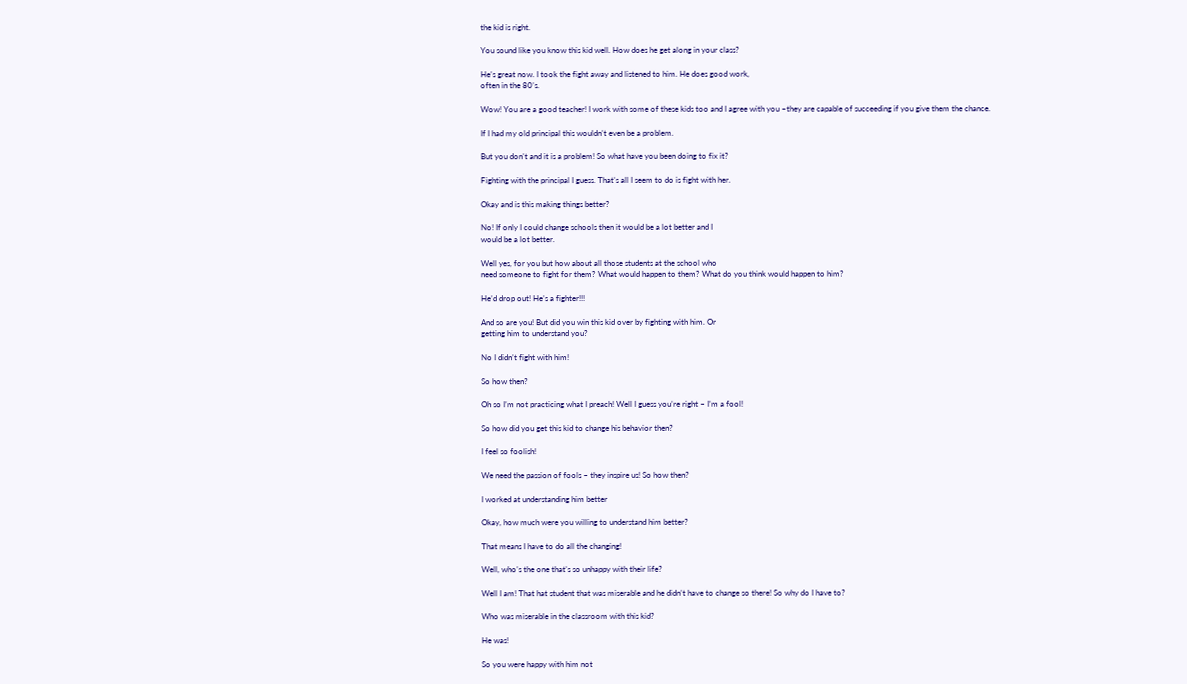the kid is right.

You sound like you know this kid well. How does he get along in your class?

He’s great now. I took the fight away and listened to him. He does good work,
often in the 80’s.

Wow! You are a good teacher! I work with some of these kids too and I agree with you –they are capable of succeeding if you give them the chance.

If I had my old principal this wouldn’t even be a problem.

But you don’t and it is a problem! So what have you been doing to fix it?

Fighting with the principal I guess. That’s all I seem to do is fight with her.

Okay and is this making things better?

No! If only I could change schools then it would be a lot better and I
would be a lot better.

Well yes, for you but how about all those students at the school who
need someone to fight for them? What would happen to them? What do you think would happen to him?

He’d drop out! He’s a fighter!!!

And so are you! But did you win this kid over by fighting with him. Or
getting him to understand you?

No I didn’t fight with him!

So how then?

Oh so I’m not practicing what I preach! Well I guess you’re right – I’m a fool!

So how did you get this kid to change his behavior then?

I feel so foolish!

We need the passion of fools – they inspire us! So how then?

I worked at understanding him better

Okay, how much were you willing to understand him better?

That means I have to do all the changing!

Well, who’s the one that’s so unhappy with their life?

Well I am! That hat student that was miserable and he didn’t have to change so there! So why do I have to?

Who was miserable in the classroom with this kid?

He was!

So you were happy with him not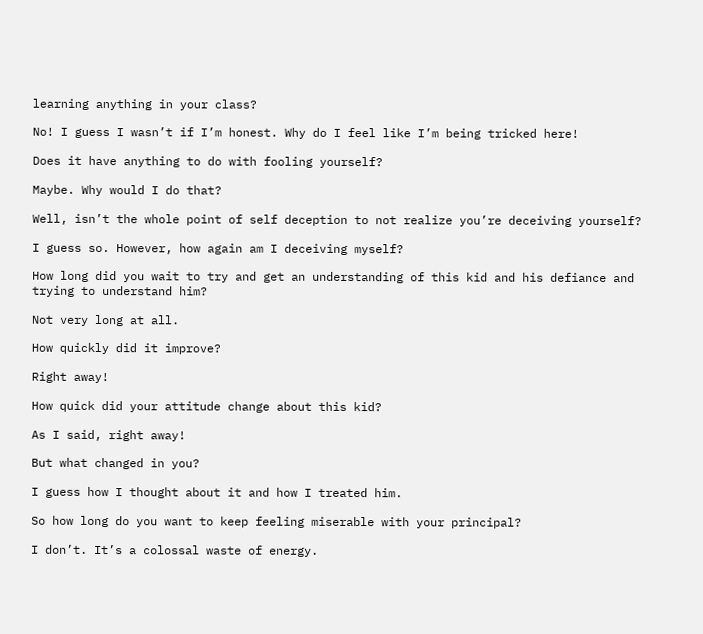learning anything in your class?

No! I guess I wasn’t if I’m honest. Why do I feel like I’m being tricked here!

Does it have anything to do with fooling yourself?

Maybe. Why would I do that?

Well, isn’t the whole point of self deception to not realize you’re deceiving yourself?

I guess so. However, how again am I deceiving myself?

How long did you wait to try and get an understanding of this kid and his defiance and trying to understand him?

Not very long at all.

How quickly did it improve?

Right away!

How quick did your attitude change about this kid?

As I said, right away!

But what changed in you?

I guess how I thought about it and how I treated him.

So how long do you want to keep feeling miserable with your principal?

I don’t. It’s a colossal waste of energy.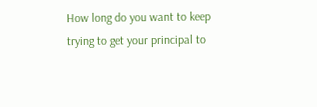How long do you want to keep trying to get your principal to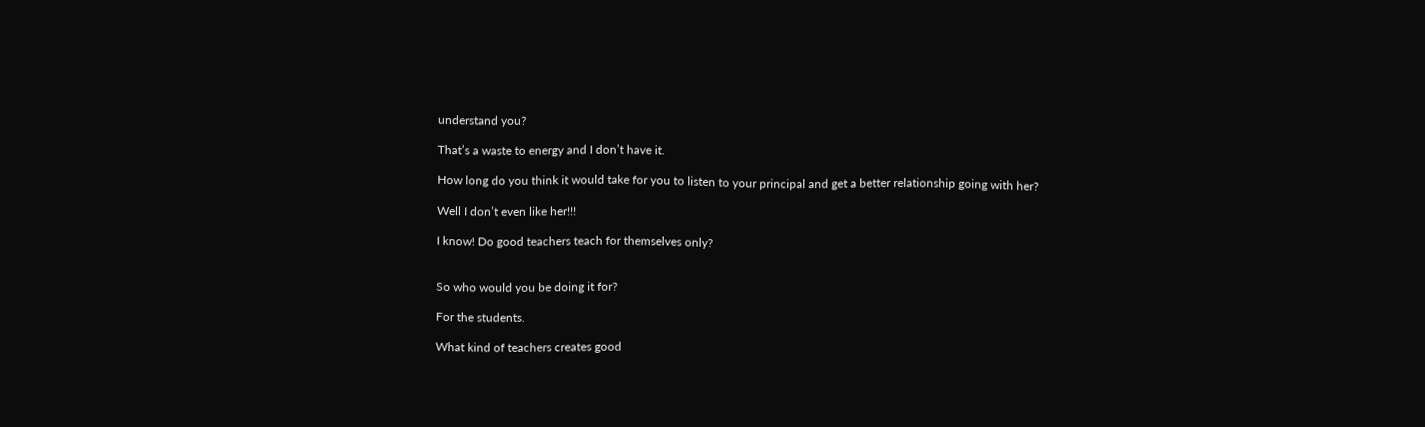understand you?

That’s a waste to energy and I don’t have it.

How long do you think it would take for you to listen to your principal and get a better relationship going with her?

Well I don’t even like her!!!

I know! Do good teachers teach for themselves only?


So who would you be doing it for?

For the students.

What kind of teachers creates good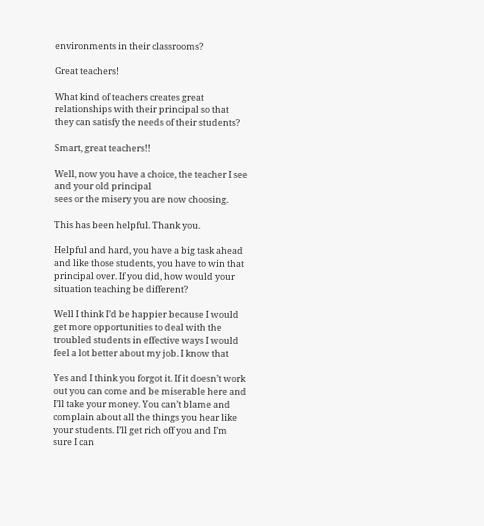environments in their classrooms?

Great teachers!

What kind of teachers creates great relationships with their principal so that they can satisfy the needs of their students?

Smart, great teachers!!

Well, now you have a choice, the teacher I see and your old principal
sees or the misery you are now choosing.

This has been helpful. Thank you.

Helpful and hard, you have a big task ahead and like those students, you have to win that principal over. If you did, how would your situation teaching be different?

Well I think I’d be happier because I would get more opportunities to deal with the troubled students in effective ways I would feel a lot better about my job. I know that

Yes and I think you forgot it. If it doesn’t work out you can come and be miserable here and I’ll take your money. You can’t blame and complain about all the things you hear like your students. I’ll get rich off you and I’m sure I can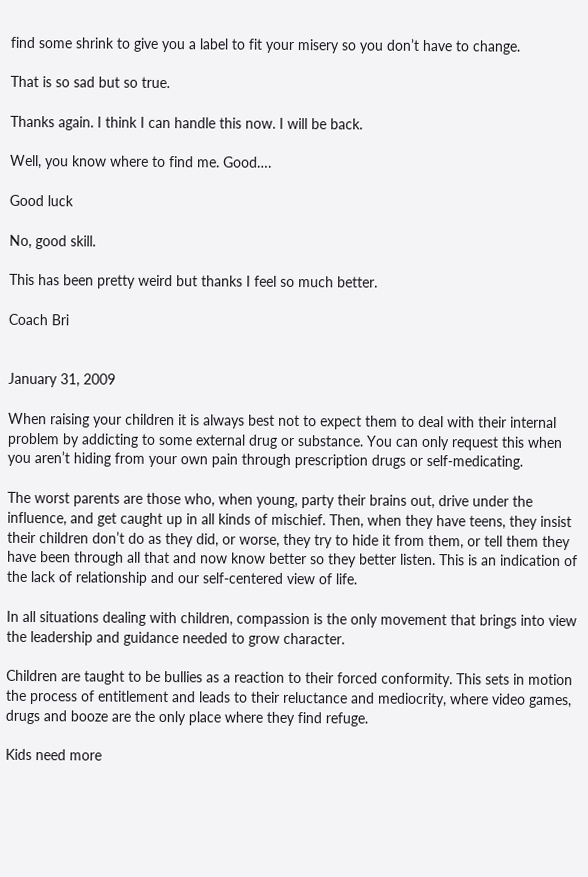find some shrink to give you a label to fit your misery so you don’t have to change.

That is so sad but so true.

Thanks again. I think I can handle this now. I will be back.

Well, you know where to find me. Good….

Good luck

No, good skill.

This has been pretty weird but thanks I feel so much better.

Coach Bri


January 31, 2009

When raising your children it is always best not to expect them to deal with their internal problem by addicting to some external drug or substance. You can only request this when you aren’t hiding from your own pain through prescription drugs or self-medicating.

The worst parents are those who, when young, party their brains out, drive under the influence, and get caught up in all kinds of mischief. Then, when they have teens, they insist their children don’t do as they did, or worse, they try to hide it from them, or tell them they have been through all that and now know better so they better listen. This is an indication of the lack of relationship and our self-centered view of life.

In all situations dealing with children, compassion is the only movement that brings into view the leadership and guidance needed to grow character.

Children are taught to be bullies as a reaction to their forced conformity. This sets in motion the process of entitlement and leads to their reluctance and mediocrity, where video games, drugs and booze are the only place where they find refuge.

Kids need more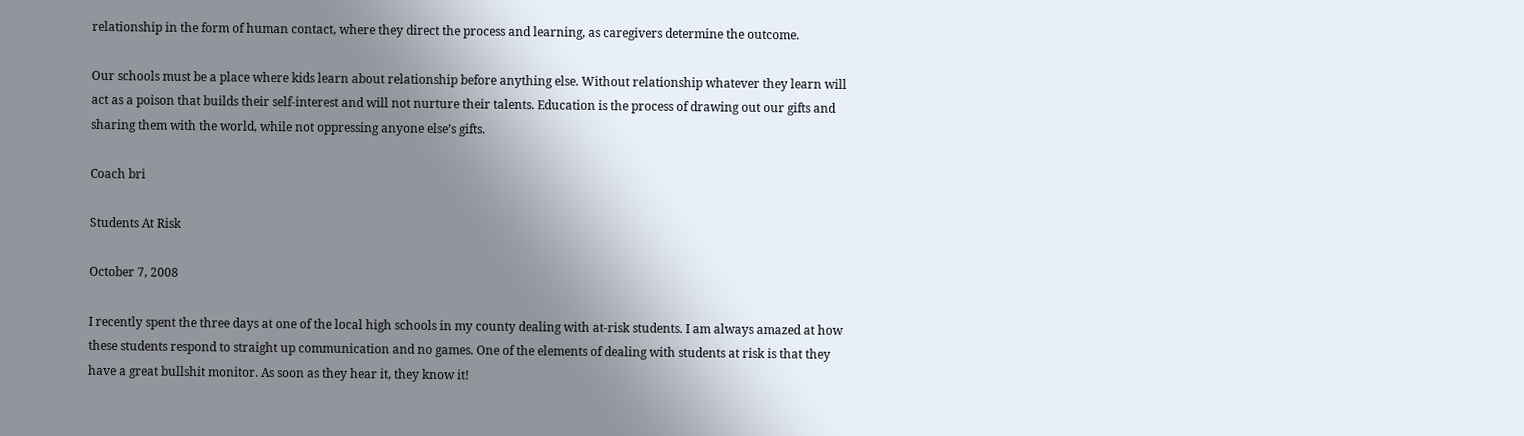relationship in the form of human contact, where they direct the process and learning, as caregivers determine the outcome.

Our schools must be a place where kids learn about relationship before anything else. Without relationship whatever they learn will act as a poison that builds their self-interest and will not nurture their talents. Education is the process of drawing out our gifts and sharing them with the world, while not oppressing anyone else’s gifts.

Coach bri

Students At Risk

October 7, 2008

I recently spent the three days at one of the local high schools in my county dealing with at-risk students. I am always amazed at how these students respond to straight up communication and no games. One of the elements of dealing with students at risk is that they have a great bullshit monitor. As soon as they hear it, they know it!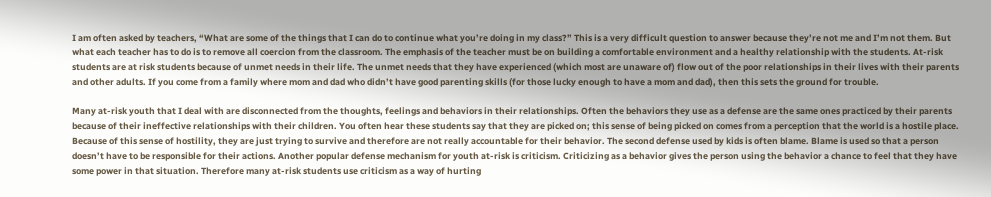I am often asked by teachers, “What are some of the things that I can do to continue what you’re doing in my class?” This is a very difficult question to answer because they’re not me and I’m not them. But what each teacher has to do is to remove all coercion from the classroom. The emphasis of the teacher must be on building a comfortable environment and a healthy relationship with the students. At-risk students are at risk students because of unmet needs in their life. The unmet needs that they have experienced (which most are unaware of) flow out of the poor relationships in their lives with their parents and other adults. If you come from a family where mom and dad who didn’t have good parenting skills (for those lucky enough to have a mom and dad), then this sets the ground for trouble.

Many at-risk youth that I deal with are disconnected from the thoughts, feelings and behaviors in their relationships. Often the behaviors they use as a defense are the same ones practiced by their parents because of their ineffective relationships with their children. You often hear these students say that they are picked on; this sense of being picked on comes from a perception that the world is a hostile place. Because of this sense of hostility, they are just trying to survive and therefore are not really accountable for their behavior. The second defense used by kids is often blame. Blame is used so that a person doesn’t have to be responsible for their actions. Another popular defense mechanism for youth at-risk is criticism. Criticizing as a behavior gives the person using the behavior a chance to feel that they have some power in that situation. Therefore many at-risk students use criticism as a way of hurting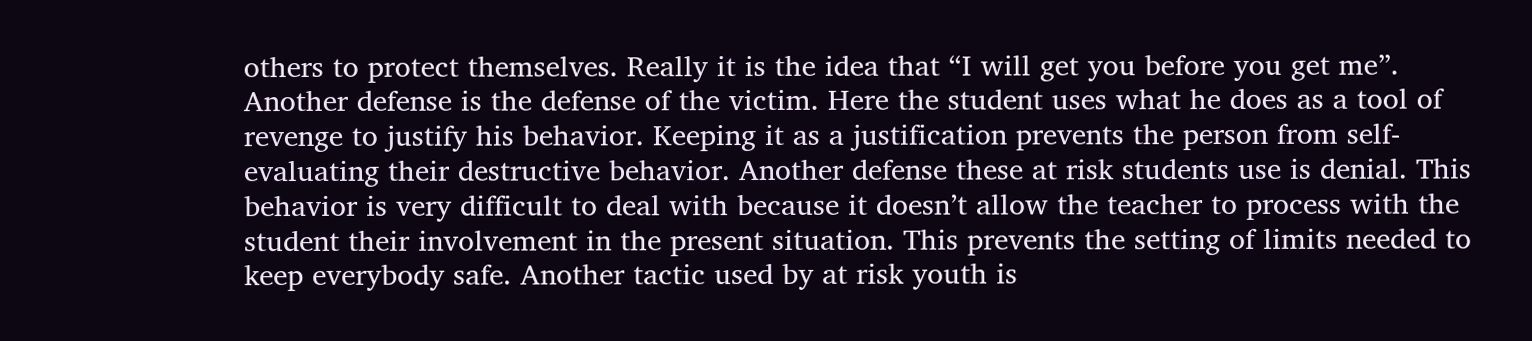others to protect themselves. Really it is the idea that “I will get you before you get me”. Another defense is the defense of the victim. Here the student uses what he does as a tool of revenge to justify his behavior. Keeping it as a justification prevents the person from self-evaluating their destructive behavior. Another defense these at risk students use is denial. This behavior is very difficult to deal with because it doesn’t allow the teacher to process with the student their involvement in the present situation. This prevents the setting of limits needed to keep everybody safe. Another tactic used by at risk youth is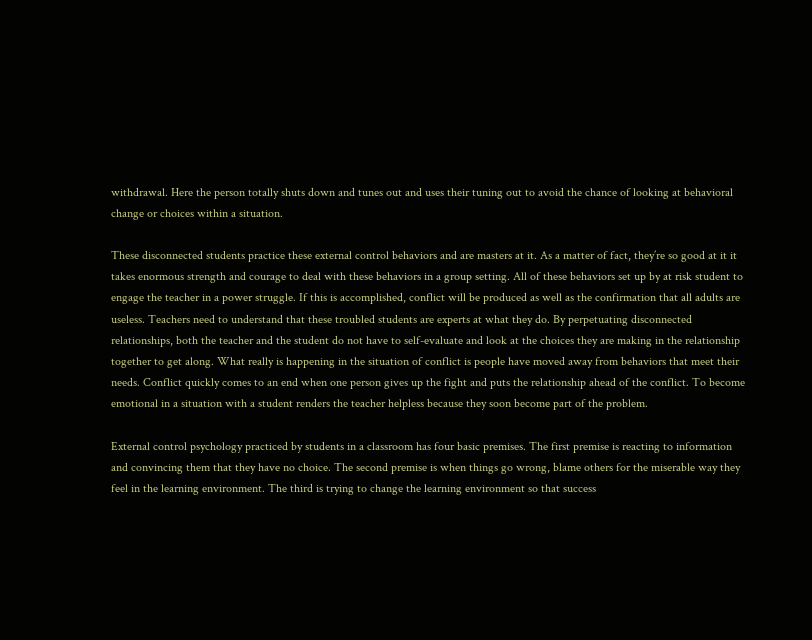withdrawal. Here the person totally shuts down and tunes out and uses their tuning out to avoid the chance of looking at behavioral change or choices within a situation.

These disconnected students practice these external control behaviors and are masters at it. As a matter of fact, they’re so good at it it takes enormous strength and courage to deal with these behaviors in a group setting. All of these behaviors set up by at risk student to engage the teacher in a power struggle. If this is accomplished, conflict will be produced as well as the confirmation that all adults are useless. Teachers need to understand that these troubled students are experts at what they do. By perpetuating disconnected relationships, both the teacher and the student do not have to self-evaluate and look at the choices they are making in the relationship together to get along. What really is happening in the situation of conflict is people have moved away from behaviors that meet their needs. Conflict quickly comes to an end when one person gives up the fight and puts the relationship ahead of the conflict. To become emotional in a situation with a student renders the teacher helpless because they soon become part of the problem.

External control psychology practiced by students in a classroom has four basic premises. The first premise is reacting to information and convincing them that they have no choice. The second premise is when things go wrong, blame others for the miserable way they feel in the learning environment. The third is trying to change the learning environment so that success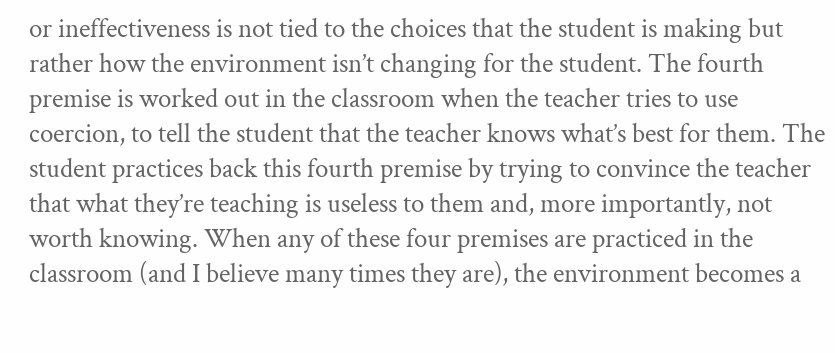or ineffectiveness is not tied to the choices that the student is making but rather how the environment isn’t changing for the student. The fourth premise is worked out in the classroom when the teacher tries to use coercion, to tell the student that the teacher knows what’s best for them. The student practices back this fourth premise by trying to convince the teacher that what they’re teaching is useless to them and, more importantly, not worth knowing. When any of these four premises are practiced in the classroom (and I believe many times they are), the environment becomes a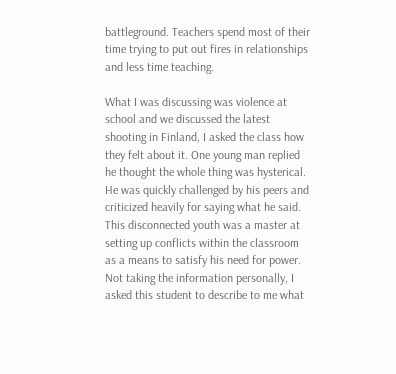battleground. Teachers spend most of their time trying to put out fires in relationships and less time teaching.

What I was discussing was violence at school and we discussed the latest shooting in Finland, I asked the class how they felt about it. One young man replied he thought the whole thing was hysterical. He was quickly challenged by his peers and criticized heavily for saying what he said. This disconnected youth was a master at setting up conflicts within the classroom as a means to satisfy his need for power. Not taking the information personally, I asked this student to describe to me what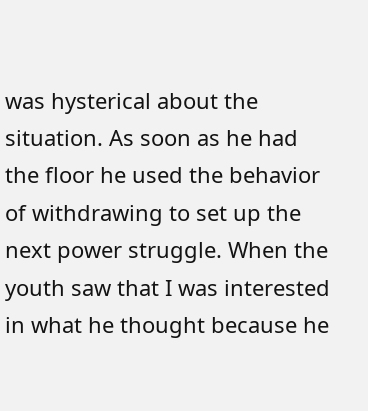was hysterical about the situation. As soon as he had the floor he used the behavior of withdrawing to set up the next power struggle. When the youth saw that I was interested in what he thought because he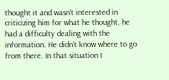thought it and wasn’t interested in criticizing him for what he thought, he had a difficulty dealing with the information. He didn’t know where to go from there. In that situation I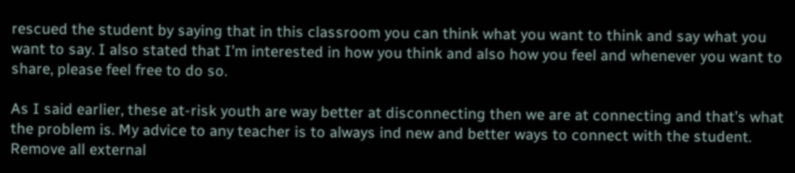rescued the student by saying that in this classroom you can think what you want to think and say what you want to say. I also stated that I’m interested in how you think and also how you feel and whenever you want to share, please feel free to do so.

As I said earlier, these at-risk youth are way better at disconnecting then we are at connecting and that’s what the problem is. My advice to any teacher is to always ind new and better ways to connect with the student. Remove all external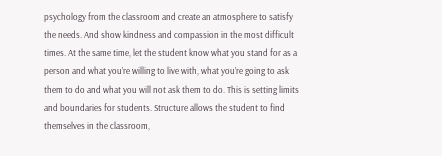psychology from the classroom and create an atmosphere to satisfy the needs. And show kindness and compassion in the most difficult times. At the same time, let the student know what you stand for as a person and what you’re willing to live with, what you’re going to ask them to do and what you will not ask them to do. This is setting limits and boundaries for students. Structure allows the student to find themselves in the classroom,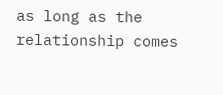as long as the relationship comes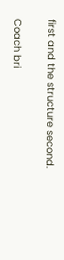first and the structure second.

Coach bri